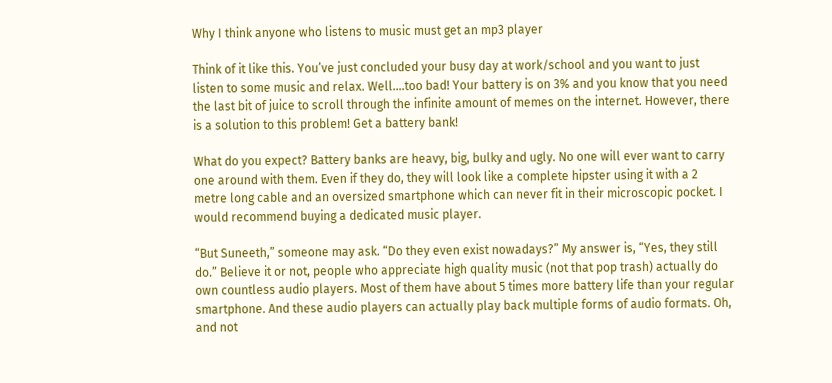Why I think anyone who listens to music must get an mp3 player

Think of it like this. You’ve just concluded your busy day at work/school and you want to just listen to some music and relax. Well….too bad! Your battery is on 3% and you know that you need the last bit of juice to scroll through the infinite amount of memes on the internet. However, there is a solution to this problem! Get a battery bank!

What do you expect? Battery banks are heavy, big, bulky and ugly. No one will ever want to carry one around with them. Even if they do, they will look like a complete hipster using it with a 2 metre long cable and an oversized smartphone which can never fit in their microscopic pocket. I would recommend buying a dedicated music player.

“But Suneeth,” someone may ask. “Do they even exist nowadays?” My answer is, “Yes, they still do.” Believe it or not, people who appreciate high quality music (not that pop trash) actually do own countless audio players. Most of them have about 5 times more battery life than your regular smartphone. And these audio players can actually play back multiple forms of audio formats. Oh, and not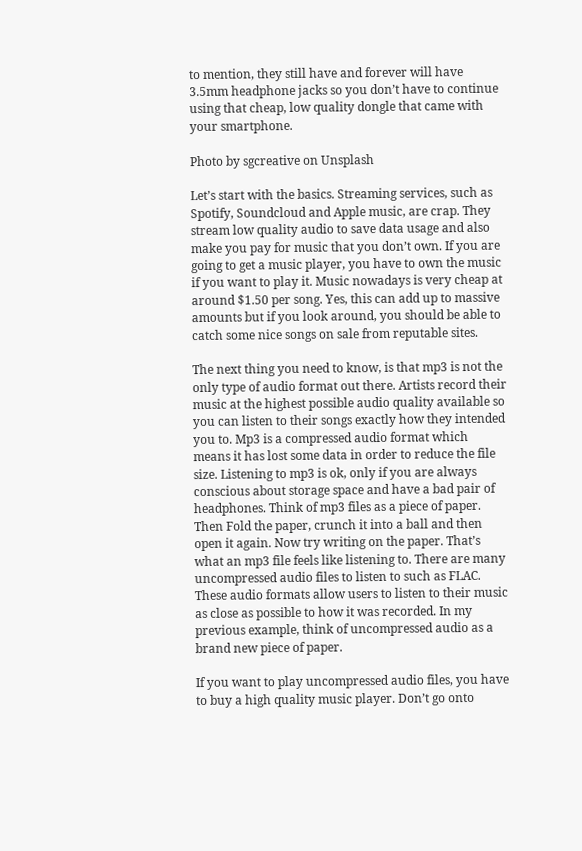to mention, they still have and forever will have 3.5mm headphone jacks so you don’t have to continue using that cheap, low quality dongle that came with your smartphone.

Photo by sgcreative on Unsplash

Let’s start with the basics. Streaming services, such as Spotify, Soundcloud and Apple music, are crap. They stream low quality audio to save data usage and also make you pay for music that you don’t own. If you are going to get a music player, you have to own the music if you want to play it. Music nowadays is very cheap at around $1.50 per song. Yes, this can add up to massive amounts but if you look around, you should be able to catch some nice songs on sale from reputable sites.

The next thing you need to know, is that mp3 is not the only type of audio format out there. Artists record their music at the highest possible audio quality available so you can listen to their songs exactly how they intended you to. Mp3 is a compressed audio format which means it has lost some data in order to reduce the file size. Listening to mp3 is ok, only if you are always conscious about storage space and have a bad pair of headphones. Think of mp3 files as a piece of paper. Then Fold the paper, crunch it into a ball and then open it again. Now try writing on the paper. That’s what an mp3 file feels like listening to. There are many uncompressed audio files to listen to such as FLAC. These audio formats allow users to listen to their music as close as possible to how it was recorded. In my previous example, think of uncompressed audio as a brand new piece of paper.

If you want to play uncompressed audio files, you have to buy a high quality music player. Don’t go onto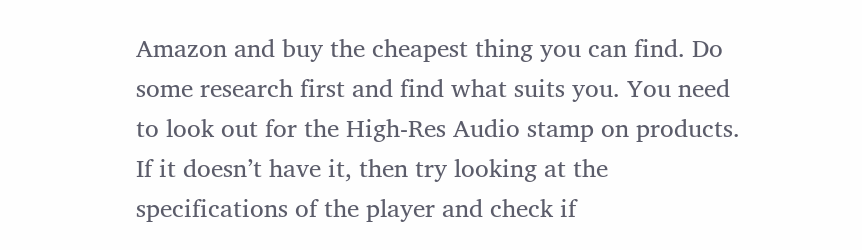Amazon and buy the cheapest thing you can find. Do some research first and find what suits you. You need to look out for the High-Res Audio stamp on products. If it doesn’t have it, then try looking at the specifications of the player and check if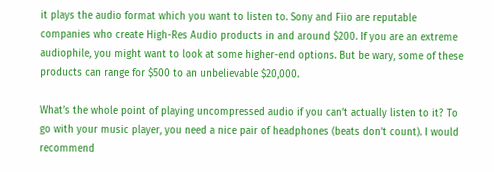it plays the audio format which you want to listen to. Sony and Fiio are reputable companies who create High-Res Audio products in and around $200. If you are an extreme audiophile, you might want to look at some higher-end options. But be wary, some of these products can range for $500 to an unbelievable $20,000.

What’s the whole point of playing uncompressed audio if you can’t actually listen to it? To go with your music player, you need a nice pair of headphones (beats don’t count). I would recommend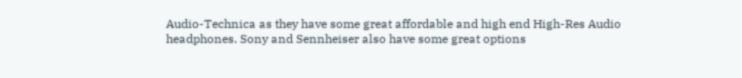Audio-Technica as they have some great affordable and high end High-Res Audio headphones. Sony and Sennheiser also have some great options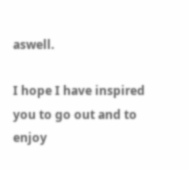aswell.

I hope I have inspired you to go out and to enjoy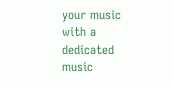your music with a dedicated music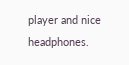player and nice headphones.